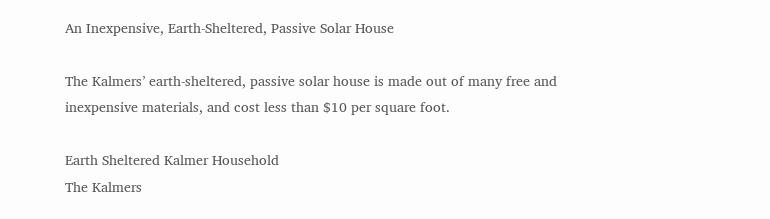An Inexpensive, Earth-Sheltered, Passive Solar House

The Kalmers’ earth-sheltered, passive solar house is made out of many free and inexpensive materials, and cost less than $10 per square foot.

Earth Sheltered Kalmer Household
The Kalmers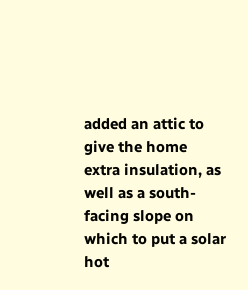added an attic to give the home extra insulation, as well as a south-facing slope on which to put a solar hot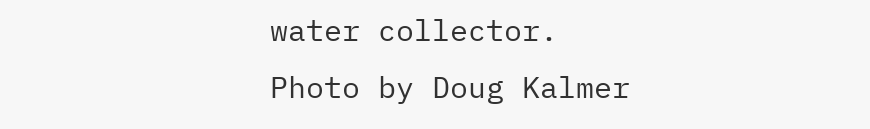water collector.
Photo by Doug Kalmer